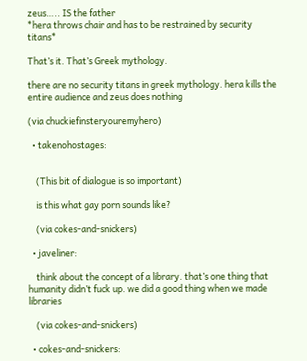zeus….. IS the father
*hera throws chair and has to be restrained by security titans*

That’s it. That’s Greek mythology.

there are no security titans in greek mythology. hera kills the entire audience and zeus does nothing

(via chuckiefinsteryouremyhero)

  • takenohostages:


    (This bit of dialogue is so important)

    is this what gay porn sounds like?

    (via cokes-and-snickers)

  • javeliner:

    think about the concept of a library. that’s one thing that humanity didn’t fuck up. we did a good thing when we made libraries

    (via cokes-and-snickers)

  • cokes-and-snickers: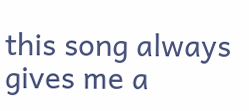this song always gives me a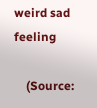weird sad feeling

    (Source: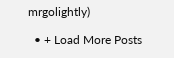mrgolightly)

  • + Load More Posts